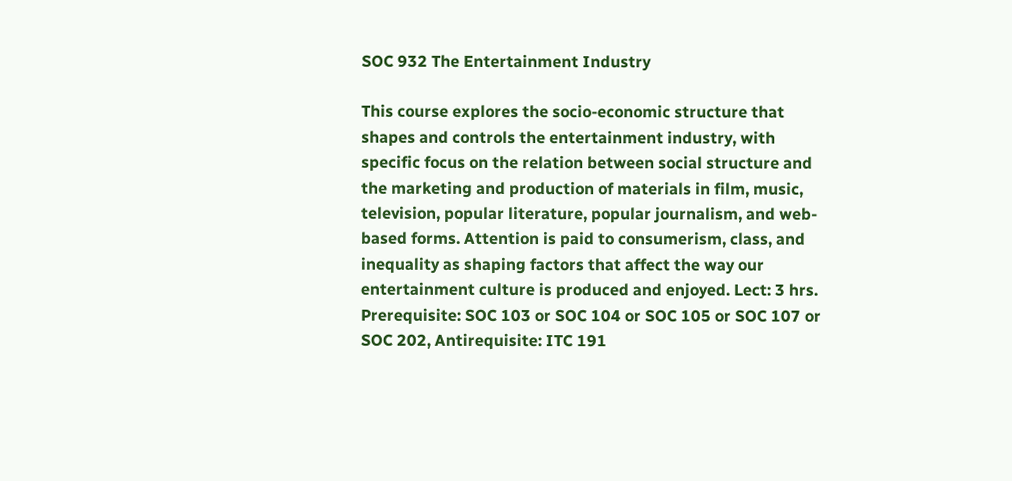SOC 932 The Entertainment Industry

This course explores the socio-economic structure that shapes and controls the entertainment industry, with specific focus on the relation between social structure and the marketing and production of materials in film, music, television, popular literature, popular journalism, and web-based forms. Attention is paid to consumerism, class, and inequality as shaping factors that affect the way our entertainment culture is produced and enjoyed. Lect: 3 hrs. Prerequisite: SOC 103 or SOC 104 or SOC 105 or SOC 107 or SOC 202, Antirequisite: ITC 191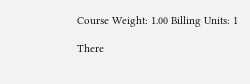Course Weight: 1.00 Billing Units: 1

There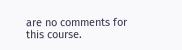are no comments for this course.